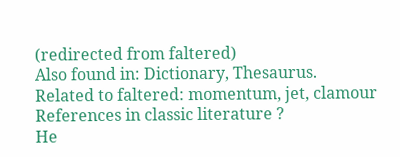(redirected from faltered)
Also found in: Dictionary, Thesaurus.
Related to faltered: momentum, jet, clamour
References in classic literature ?
He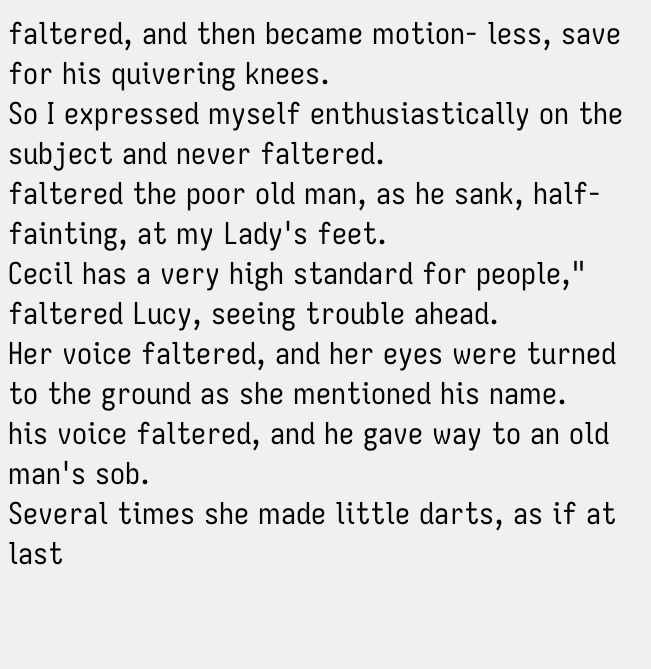faltered, and then became motion- less, save for his quivering knees.
So I expressed myself enthusiastically on the subject and never faltered.
faltered the poor old man, as he sank, half-fainting, at my Lady's feet.
Cecil has a very high standard for people," faltered Lucy, seeing trouble ahead.
Her voice faltered, and her eyes were turned to the ground as she mentioned his name.
his voice faltered, and he gave way to an old man's sob.
Several times she made little darts, as if at last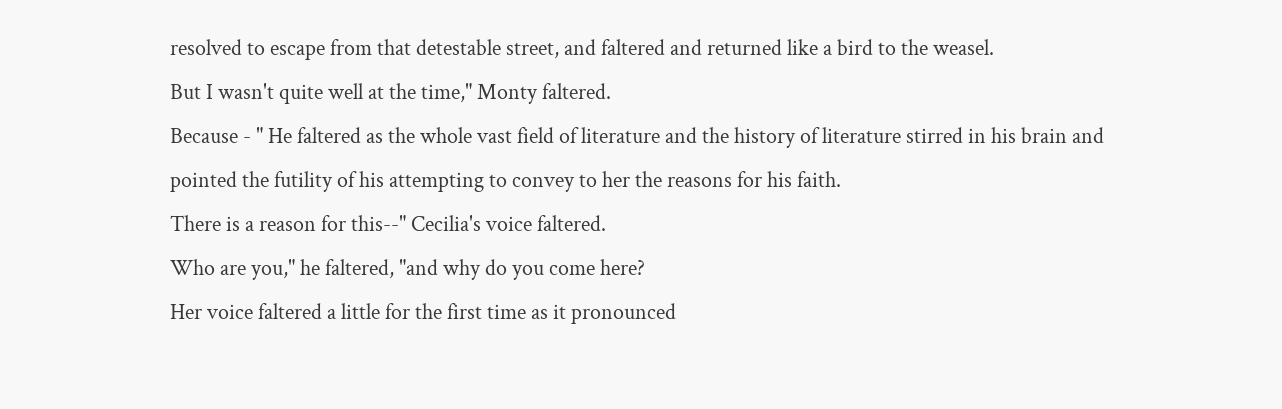resolved to escape from that detestable street, and faltered and returned like a bird to the weasel.
But I wasn't quite well at the time," Monty faltered.
Because - " He faltered as the whole vast field of literature and the history of literature stirred in his brain and pointed the futility of his attempting to convey to her the reasons for his faith.
There is a reason for this--" Cecilia's voice faltered.
Who are you," he faltered, "and why do you come here?
Her voice faltered a little for the first time as it pronounced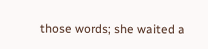those words; she waited a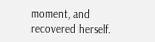moment, and recovered herself.